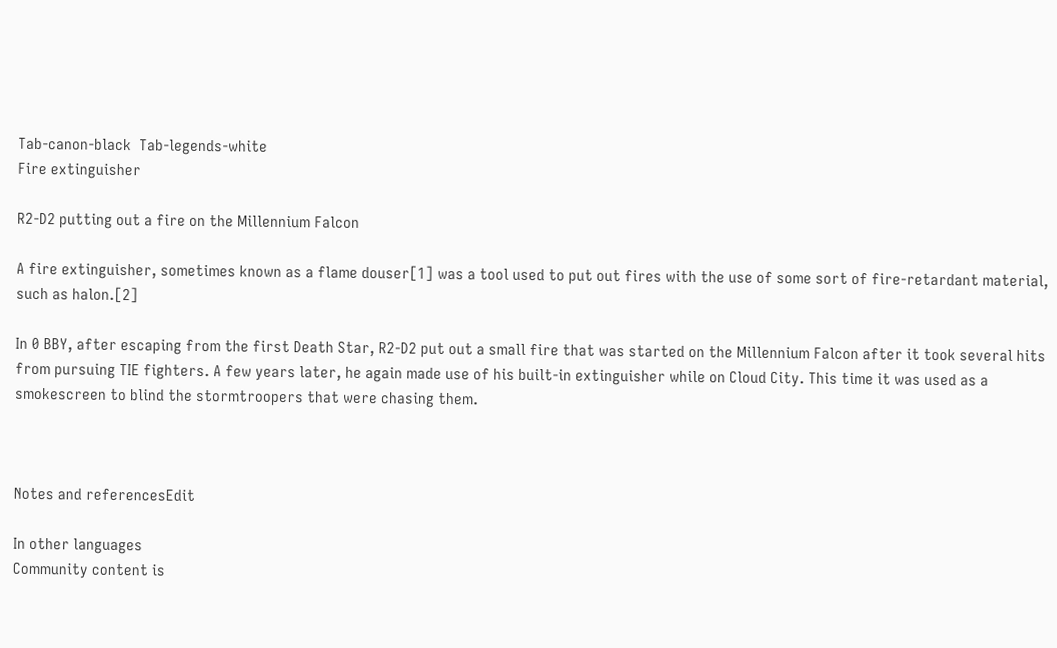Tab-canon-black  Tab-legends-white
Fire extinguisher

R2-D2 putting out a fire on the Millennium Falcon

A fire extinguisher, sometimes known as a flame douser[1] was a tool used to put out fires with the use of some sort of fire-retardant material, such as halon.[2]

In 0 BBY, after escaping from the first Death Star, R2-D2 put out a small fire that was started on the Millennium Falcon after it took several hits from pursuing TIE fighters. A few years later, he again made use of his built-in extinguisher while on Cloud City. This time it was used as a smokescreen to blind the stormtroopers that were chasing them.



Notes and referencesEdit

In other languages
Community content is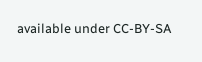available under CC-BY-SA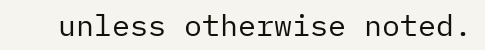unless otherwise noted.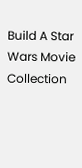Build A Star Wars Movie Collection